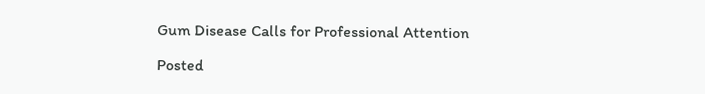Gum Disease Calls for Professional Attention

Posted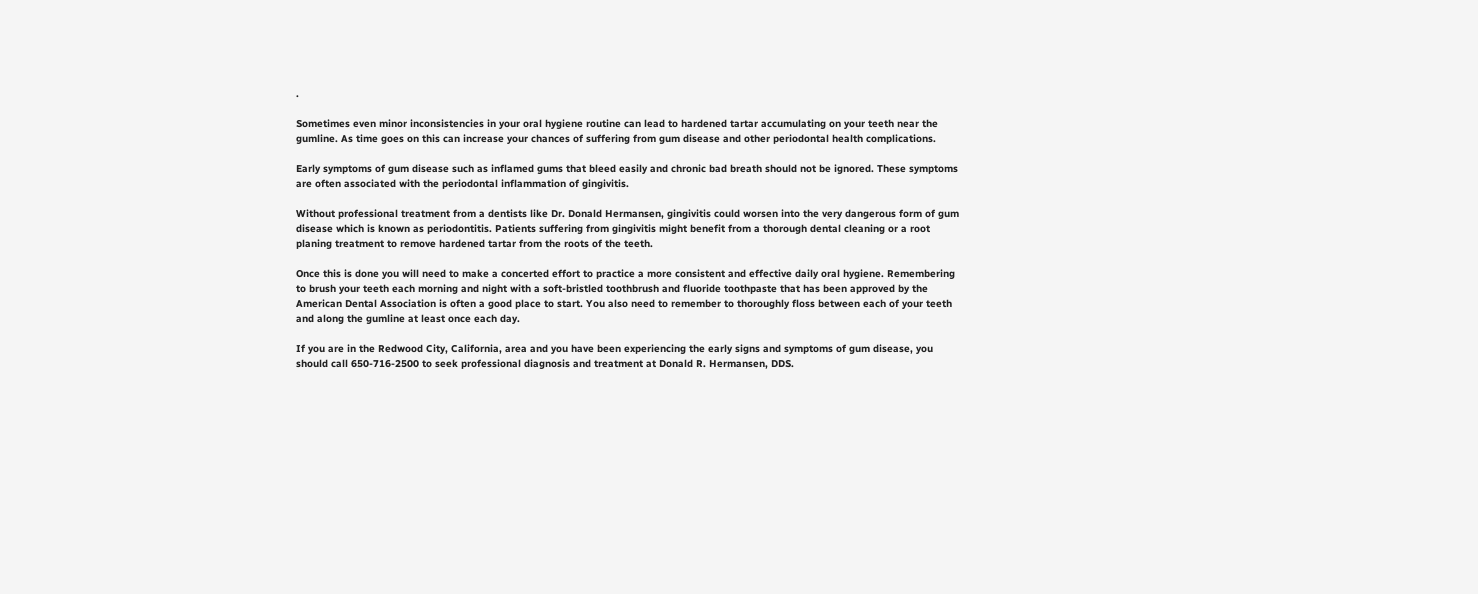.

Sometimes even minor inconsistencies in your oral hygiene routine can lead to hardened tartar accumulating on your teeth near the gumline. As time goes on this can increase your chances of suffering from gum disease and other periodontal health complications.

Early symptoms of gum disease such as inflamed gums that bleed easily and chronic bad breath should not be ignored. These symptoms are often associated with the periodontal inflammation of gingivitis.

Without professional treatment from a dentists like Dr. Donald Hermansen, gingivitis could worsen into the very dangerous form of gum disease which is known as periodontitis. Patients suffering from gingivitis might benefit from a thorough dental cleaning or a root planing treatment to remove hardened tartar from the roots of the teeth.

Once this is done you will need to make a concerted effort to practice a more consistent and effective daily oral hygiene. Remembering to brush your teeth each morning and night with a soft-bristled toothbrush and fluoride toothpaste that has been approved by the American Dental Association is often a good place to start. You also need to remember to thoroughly floss between each of your teeth and along the gumline at least once each day.

If you are in the Redwood City, California, area and you have been experiencing the early signs and symptoms of gum disease, you should call 650-716-2500 to seek professional diagnosis and treatment at Donald R. Hermansen, DDS.